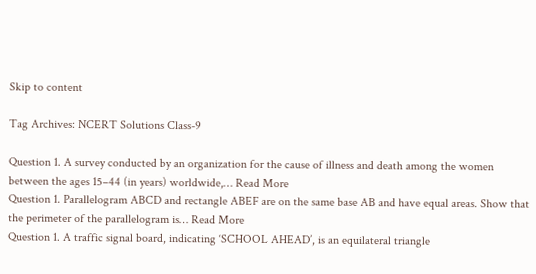Skip to content

Tag Archives: NCERT Solutions Class-9

Question 1. A survey conducted by an organization for the cause of illness and death among the women between the ages 15–44 (in years) worldwide,… Read More
Question 1. Parallelogram ABCD and rectangle ABEF are on the same base AB and have equal areas. Show that the perimeter of the parallelogram is… Read More
Question 1. A traffic signal board, indicating ‘SCHOOL AHEAD’, is an equilateral triangle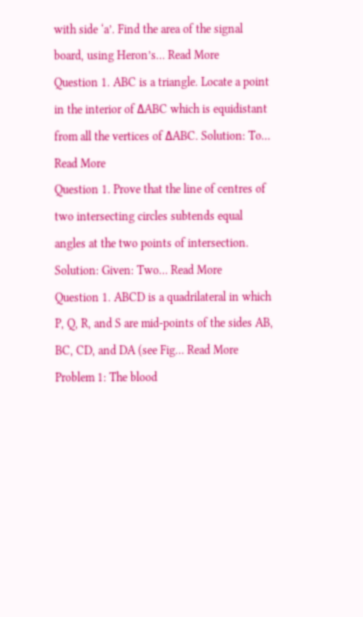with side ‘a’. Find the area of the signal board, using Heron’s… Read More
Question 1. ABC is a triangle. Locate a point in the interior of ΔABC which is equidistant from all the vertices of ΔABC. Solution: To… Read More
Question 1. Prove that the line of centres of two intersecting circles subtends equal angles at the two points of intersection.   Solution: Given: Two… Read More
Question 1. ABCD is a quadrilateral in which P, Q, R, and S are mid-points of the sides AB, BC, CD, and DA (see Fig… Read More
Problem 1: The blood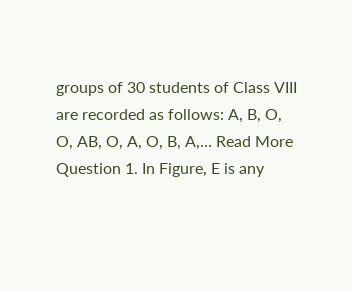groups of 30 students of Class VIII are recorded as follows: A, B, O, O, AB, O, A, O, B, A,… Read More
Question 1. In Figure, E is any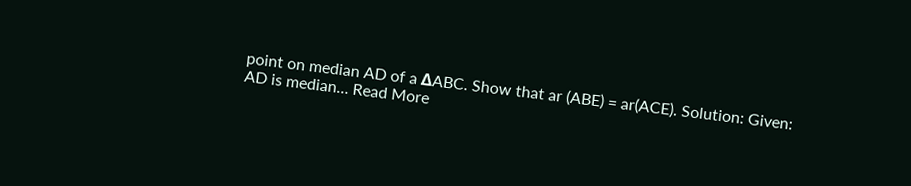point on median AD of a ΔABC. Show that ar (ABE) = ar(ACE). Solution: Given: AD is median… Read More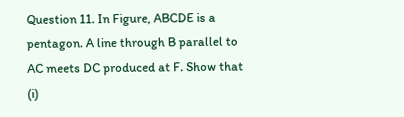Question 11. In Figure, ABCDE is a pentagon. A line through B parallel to AC meets DC produced at F. Show that (i)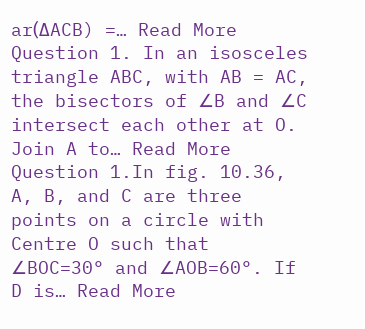ar(ΔACB) =… Read More
Question 1. In an isosceles triangle ABC, with AB = AC, the bisectors of ∠B and ∠C intersect each other at O. Join A to… Read More
Question 1.In fig. 10.36, A, B, and C are three points on a circle with Centre O such that ∠BOC=30° and ∠AOB=60°. If D is… Read More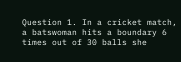Question 1. In a cricket match, a batswoman hits a boundary 6 times out of 30 balls she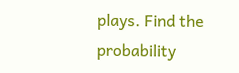plays. Find the probability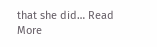that she did… Read More